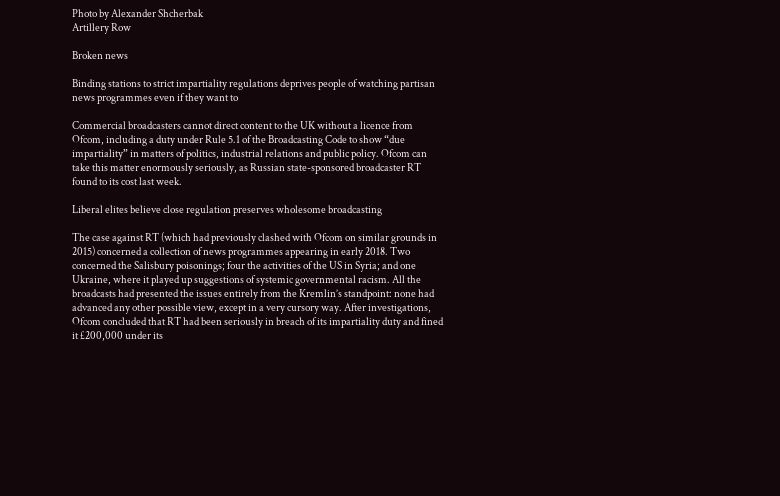Photo by Alexander Shcherbak
Artillery Row

Broken news

Binding stations to strict impartiality regulations deprives people of watching partisan news programmes even if they want to

Commercial broadcasters cannot direct content to the UK without a licence from Ofcom, including a duty under Rule 5.1 of the Broadcasting Code to show “due impartiality” in matters of politics, industrial relations and public policy. Ofcom can take this matter enormously seriously, as Russian state-sponsored broadcaster RT found to its cost last week.

Liberal elites believe close regulation preserves wholesome broadcasting

The case against RT (which had previously clashed with Ofcom on similar grounds in 2015) concerned a collection of news programmes appearing in early 2018. Two concerned the Salisbury poisonings; four the activities of the US in Syria; and one Ukraine, where it played up suggestions of systemic governmental racism. All the broadcasts had presented the issues entirely from the Kremlin’s standpoint: none had advanced any other possible view, except in a very cursory way. After investigations, Ofcom concluded that RT had been seriously in breach of its impartiality duty and fined it £200,000 under its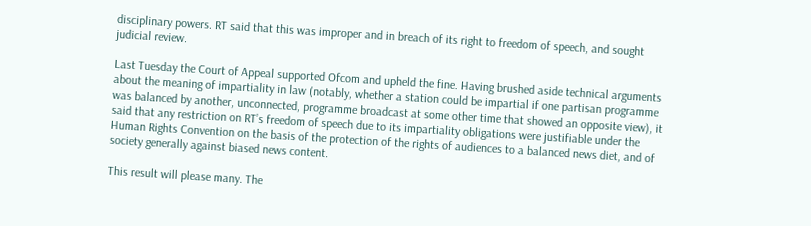disciplinary powers. RT said that this was improper and in breach of its right to freedom of speech, and sought judicial review.

Last Tuesday the Court of Appeal supported Ofcom and upheld the fine. Having brushed aside technical arguments about the meaning of impartiality in law (notably, whether a station could be impartial if one partisan programme was balanced by another, unconnected, programme broadcast at some other time that showed an opposite view), it said that any restriction on RT’s freedom of speech due to its impartiality obligations were justifiable under the Human Rights Convention on the basis of the protection of the rights of audiences to a balanced news diet, and of society generally against biased news content.

This result will please many. The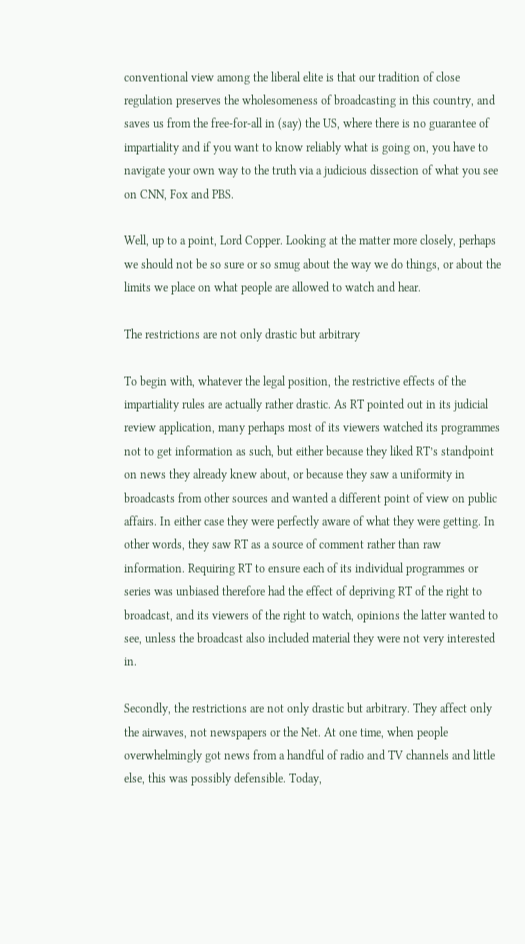conventional view among the liberal elite is that our tradition of close regulation preserves the wholesomeness of broadcasting in this country, and saves us from the free-for-all in (say) the US, where there is no guarantee of impartiality and if you want to know reliably what is going on, you have to navigate your own way to the truth via a judicious dissection of what you see on CNN, Fox and PBS.

Well, up to a point, Lord Copper. Looking at the matter more closely, perhaps we should not be so sure or so smug about the way we do things, or about the limits we place on what people are allowed to watch and hear.

The restrictions are not only drastic but arbitrary

To begin with, whatever the legal position, the restrictive effects of the impartiality rules are actually rather drastic. As RT pointed out in its judicial review application, many perhaps most of its viewers watched its programmes not to get information as such, but either because they liked RT’s standpoint on news they already knew about, or because they saw a uniformity in broadcasts from other sources and wanted a different point of view on public affairs. In either case they were perfectly aware of what they were getting. In other words, they saw RT as a source of comment rather than raw information. Requiring RT to ensure each of its individual programmes or series was unbiased therefore had the effect of depriving RT of the right to broadcast, and its viewers of the right to watch, opinions the latter wanted to see, unless the broadcast also included material they were not very interested in.

Secondly, the restrictions are not only drastic but arbitrary. They affect only the airwaves, not newspapers or the Net. At one time, when people overwhelmingly got news from a handful of radio and TV channels and little else, this was possibly defensible. Today,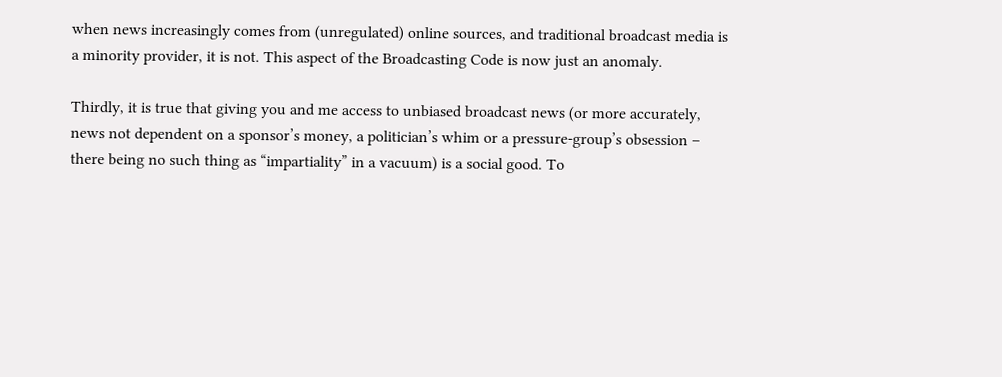when news increasingly comes from (unregulated) online sources, and traditional broadcast media is a minority provider, it is not. This aspect of the Broadcasting Code is now just an anomaly.

Thirdly, it is true that giving you and me access to unbiased broadcast news (or more accurately, news not dependent on a sponsor’s money, a politician’s whim or a pressure-group’s obsession – there being no such thing as “impartiality” in a vacuum) is a social good. To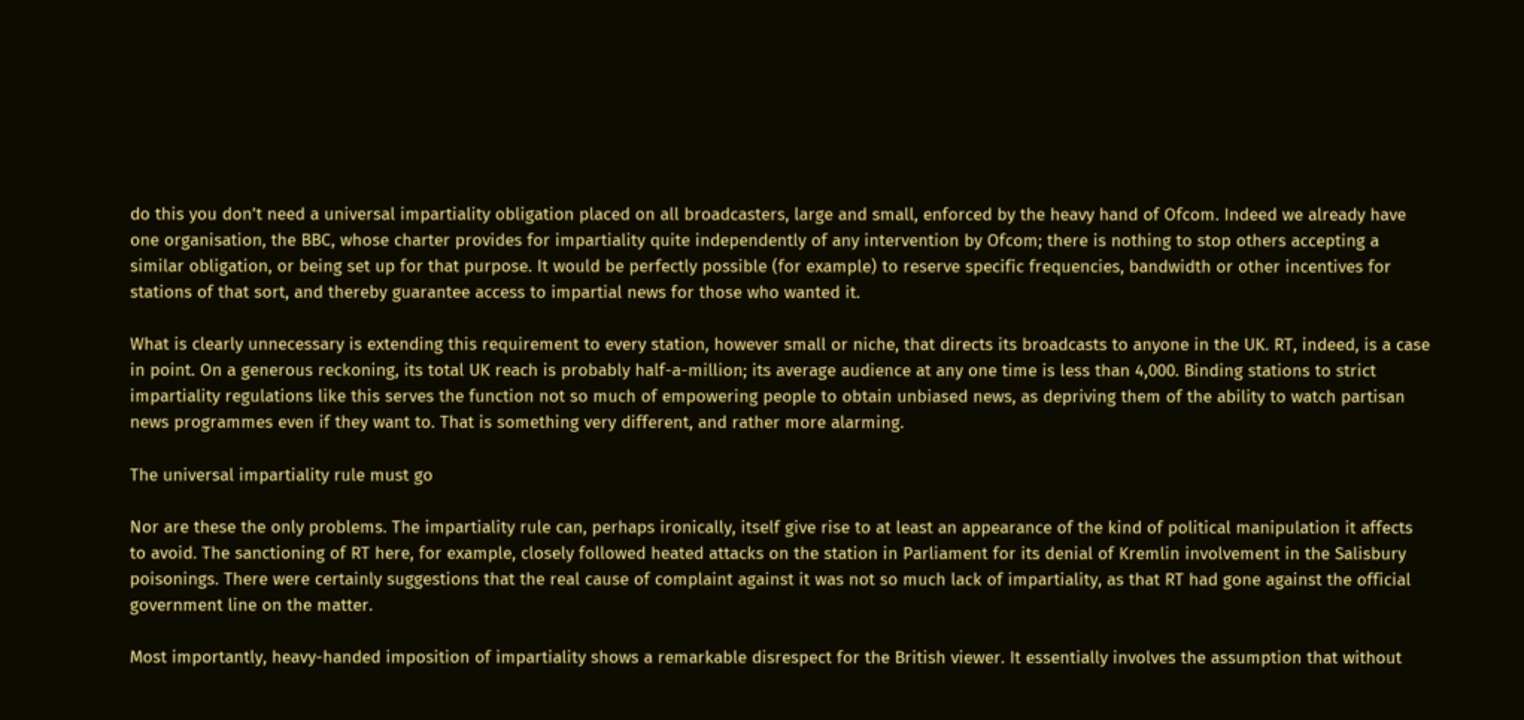do this you don’t need a universal impartiality obligation placed on all broadcasters, large and small, enforced by the heavy hand of Ofcom. Indeed we already have one organisation, the BBC, whose charter provides for impartiality quite independently of any intervention by Ofcom; there is nothing to stop others accepting a similar obligation, or being set up for that purpose. It would be perfectly possible (for example) to reserve specific frequencies, bandwidth or other incentives for stations of that sort, and thereby guarantee access to impartial news for those who wanted it.

What is clearly unnecessary is extending this requirement to every station, however small or niche, that directs its broadcasts to anyone in the UK. RT, indeed, is a case in point. On a generous reckoning, its total UK reach is probably half-a-million; its average audience at any one time is less than 4,000. Binding stations to strict impartiality regulations like this serves the function not so much of empowering people to obtain unbiased news, as depriving them of the ability to watch partisan news programmes even if they want to. That is something very different, and rather more alarming.

The universal impartiality rule must go

Nor are these the only problems. The impartiality rule can, perhaps ironically, itself give rise to at least an appearance of the kind of political manipulation it affects to avoid. The sanctioning of RT here, for example, closely followed heated attacks on the station in Parliament for its denial of Kremlin involvement in the Salisbury poisonings. There were certainly suggestions that the real cause of complaint against it was not so much lack of impartiality, as that RT had gone against the official government line on the matter.

Most importantly, heavy-handed imposition of impartiality shows a remarkable disrespect for the British viewer. It essentially involves the assumption that without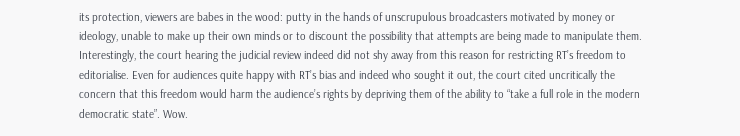its protection, viewers are babes in the wood: putty in the hands of unscrupulous broadcasters motivated by money or ideology, unable to make up their own minds or to discount the possibility that attempts are being made to manipulate them. Interestingly, the court hearing the judicial review indeed did not shy away from this reason for restricting RT’s freedom to editorialise. Even for audiences quite happy with RT’s bias and indeed who sought it out, the court cited uncritically the concern that this freedom would harm the audience’s rights by depriving them of the ability to “take a full role in the modern democratic state”. Wow.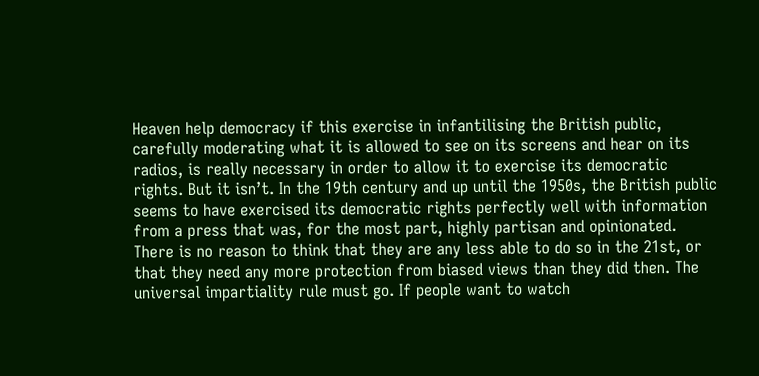Heaven help democracy if this exercise in infantilising the British public, carefully moderating what it is allowed to see on its screens and hear on its radios, is really necessary in order to allow it to exercise its democratic rights. But it isn’t. In the 19th century and up until the 1950s, the British public seems to have exercised its democratic rights perfectly well with information from a press that was, for the most part, highly partisan and opinionated. There is no reason to think that they are any less able to do so in the 21st, or that they need any more protection from biased views than they did then. The universal impartiality rule must go. If people want to watch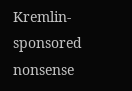Kremlin-sponsored nonsense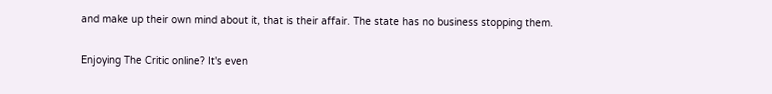and make up their own mind about it, that is their affair. The state has no business stopping them.

Enjoying The Critic online? It's even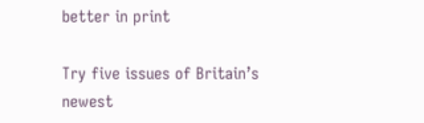better in print

Try five issues of Britain’s newest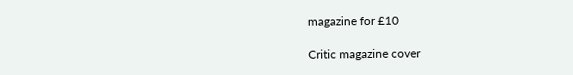magazine for £10

Critic magazine cover